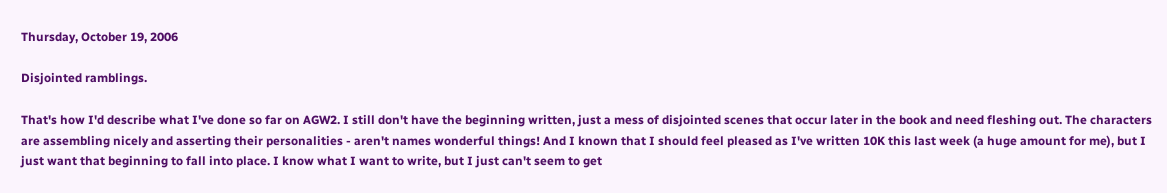Thursday, October 19, 2006

Disjointed ramblings.

That's how I'd describe what I've done so far on AGW2. I still don't have the beginning written, just a mess of disjointed scenes that occur later in the book and need fleshing out. The characters are assembling nicely and asserting their personalities - aren't names wonderful things! And I known that I should feel pleased as I've written 10K this last week (a huge amount for me), but I just want that beginning to fall into place. I know what I want to write, but I just can't seem to get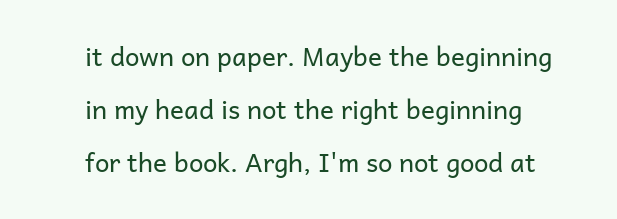it down on paper. Maybe the beginning in my head is not the right beginning for the book. Argh, I'm so not good at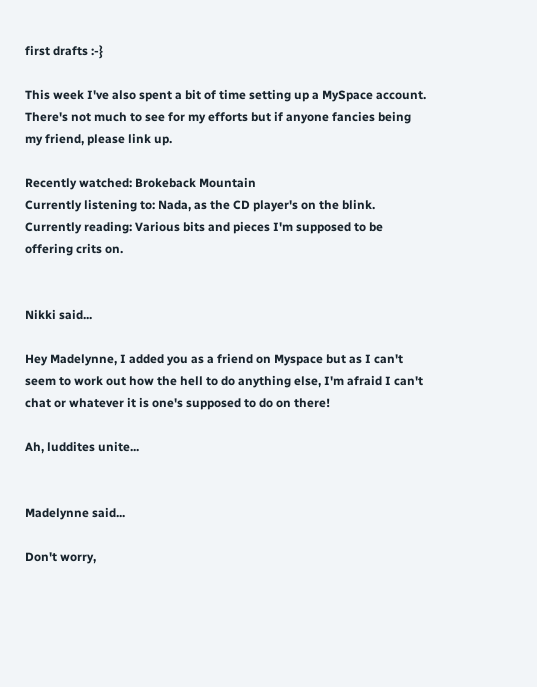first drafts :-}

This week I've also spent a bit of time setting up a MySpace account. There's not much to see for my efforts but if anyone fancies being my friend, please link up.

Recently watched: Brokeback Mountain
Currently listening to: Nada, as the CD player's on the blink.
Currently reading: Various bits and pieces I'm supposed to be offering crits on.


Nikki said...

Hey Madelynne, I added you as a friend on Myspace but as I can't seem to work out how the hell to do anything else, I'm afraid I can't chat or whatever it is one's supposed to do on there!

Ah, luddites unite...


Madelynne said...

Don't worry,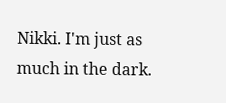Nikki. I'm just as much in the dark.